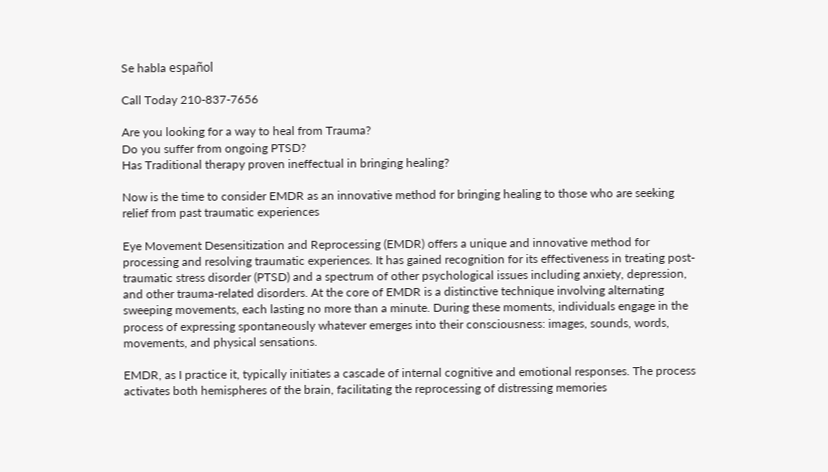Se habla español

Call Today 210-837-7656

Are you looking for a way to heal from Trauma?
Do you suffer from ongoing PTSD?
Has Traditional therapy proven ineffectual in bringing healing?

Now is the time to consider EMDR as an innovative method for bringing healing to those who are seeking relief from past traumatic experiences

Eye Movement Desensitization and Reprocessing (EMDR) offers a unique and innovative method for processing and resolving traumatic experiences. It has gained recognition for its effectiveness in treating post-traumatic stress disorder (PTSD) and a spectrum of other psychological issues including anxiety, depression, and other trauma-related disorders. At the core of EMDR is a distinctive technique involving alternating sweeping movements, each lasting no more than a minute. During these moments, individuals engage in the process of expressing spontaneously whatever emerges into their consciousness: images, sounds, words, movements, and physical sensations.

EMDR, as I practice it, typically initiates a cascade of internal cognitive and emotional responses. The process activates both hemispheres of the brain, facilitating the reprocessing of distressing memories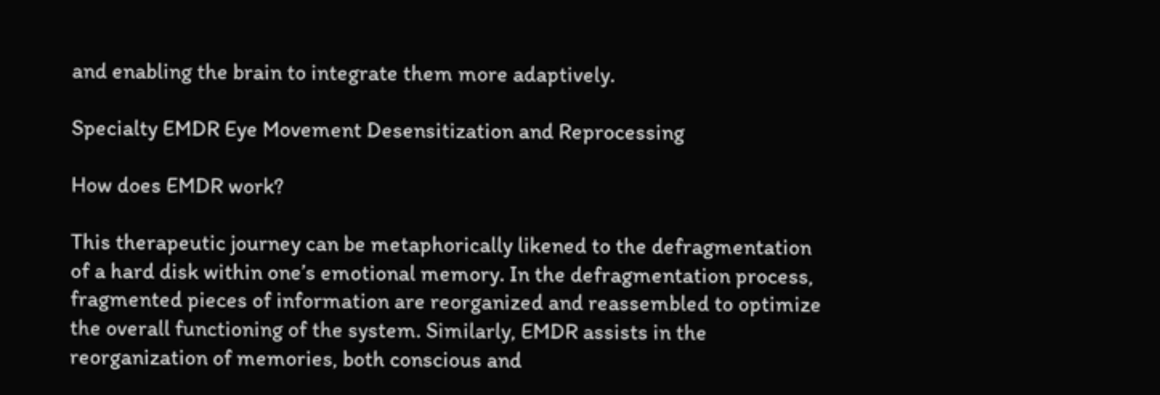and enabling the brain to integrate them more adaptively.

Specialty EMDR Eye Movement Desensitization and Reprocessing

How does EMDR work?

This therapeutic journey can be metaphorically likened to the defragmentation of a hard disk within one’s emotional memory. In the defragmentation process, fragmented pieces of information are reorganized and reassembled to optimize the overall functioning of the system. Similarly, EMDR assists in the reorganization of memories, both conscious and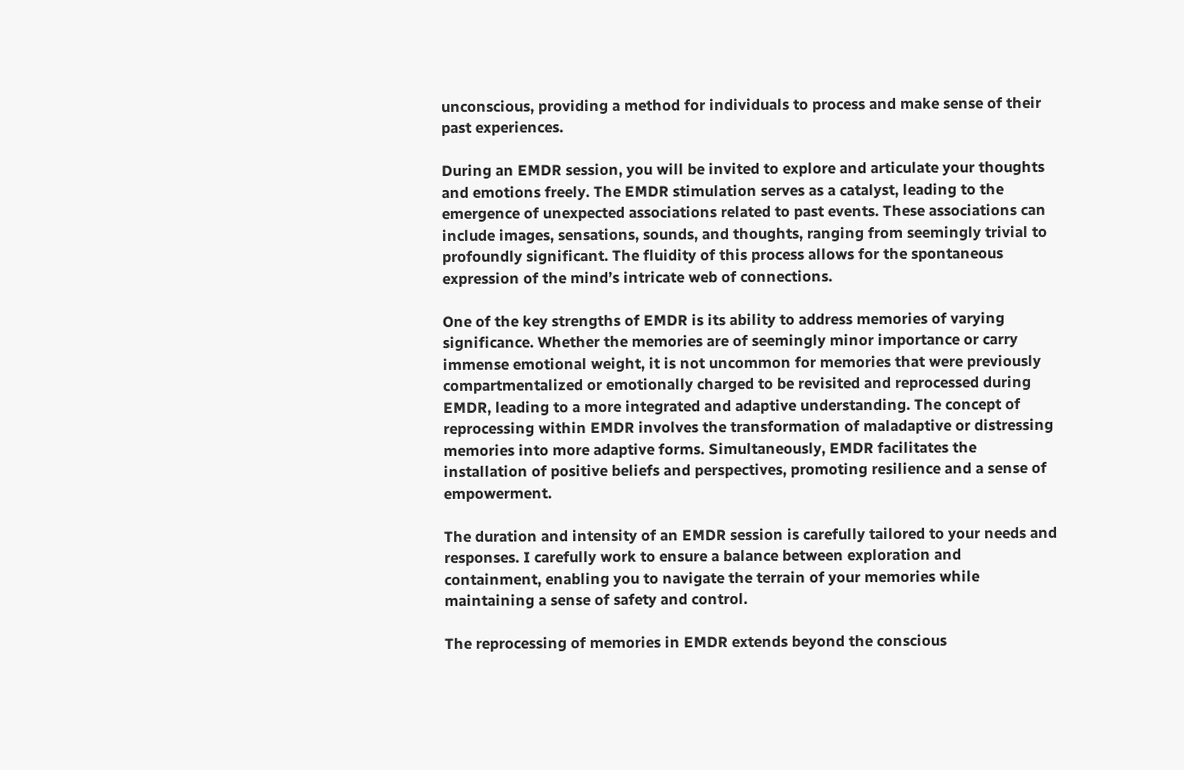unconscious, providing a method for individuals to process and make sense of their past experiences.

During an EMDR session, you will be invited to explore and articulate your thoughts and emotions freely. The EMDR stimulation serves as a catalyst, leading to the emergence of unexpected associations related to past events. These associations can include images, sensations, sounds, and thoughts, ranging from seemingly trivial to profoundly significant. The fluidity of this process allows for the spontaneous expression of the mind’s intricate web of connections.

One of the key strengths of EMDR is its ability to address memories of varying significance. Whether the memories are of seemingly minor importance or carry immense emotional weight, it is not uncommon for memories that were previously compartmentalized or emotionally charged to be revisited and reprocessed during EMDR, leading to a more integrated and adaptive understanding. The concept of reprocessing within EMDR involves the transformation of maladaptive or distressing memories into more adaptive forms. Simultaneously, EMDR facilitates the installation of positive beliefs and perspectives, promoting resilience and a sense of empowerment.

The duration and intensity of an EMDR session is carefully tailored to your needs and responses. I carefully work to ensure a balance between exploration and containment, enabling you to navigate the terrain of your memories while maintaining a sense of safety and control.

The reprocessing of memories in EMDR extends beyond the conscious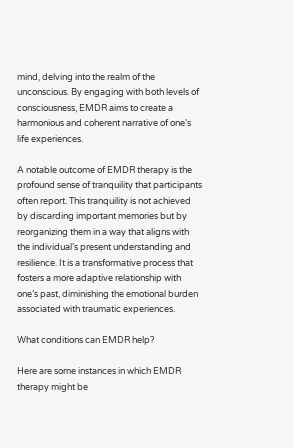mind, delving into the realm of the unconscious. By engaging with both levels of consciousness, EMDR aims to create a harmonious and coherent narrative of one’s life experiences.

A notable outcome of EMDR therapy is the profound sense of tranquility that participants often report. This tranquility is not achieved by discarding important memories but by reorganizing them in a way that aligns with the individual’s present understanding and resilience. It is a transformative process that fosters a more adaptive relationship with one’s past, diminishing the emotional burden associated with traumatic experiences.

What conditions can EMDR help?

Here are some instances in which EMDR therapy might be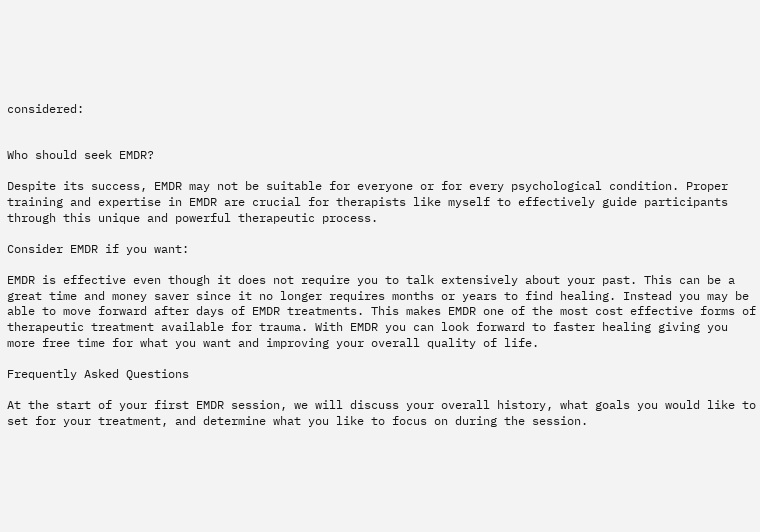considered:


Who should seek EMDR?

Despite its success, EMDR may not be suitable for everyone or for every psychological condition. Proper training and expertise in EMDR are crucial for therapists like myself to effectively guide participants through this unique and powerful therapeutic process.

Consider EMDR if you want:

EMDR is effective even though it does not require you to talk extensively about your past. This can be a great time and money saver since it no longer requires months or years to find healing. Instead you may be able to move forward after days of EMDR treatments. This makes EMDR one of the most cost effective forms of therapeutic treatment available for trauma. With EMDR you can look forward to faster healing giving you more free time for what you want and improving your overall quality of life.

Frequently Asked Questions

At the start of your first EMDR session, we will discuss your overall history, what goals you would like to set for your treatment, and determine what you like to focus on during the session.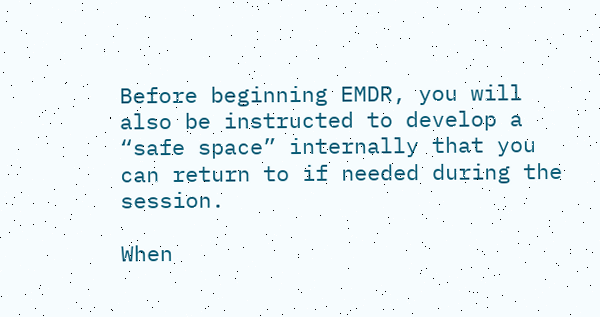Before beginning EMDR, you will also be instructed to develop a “safe space” internally that you can return to if needed during the session.

When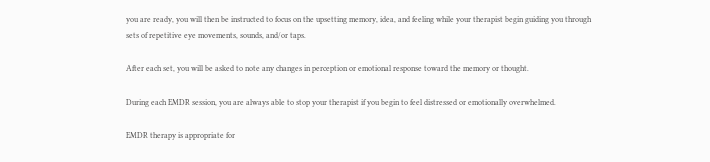you are ready, you will then be instructed to focus on the upsetting memory, idea, and feeling while your therapist begin guiding you through sets of repetitive eye movements, sounds, and/or taps.

After each set, you will be asked to note any changes in perception or emotional response toward the memory or thought.

During each EMDR session, you are always able to stop your therapist if you begin to feel distressed or emotionally overwhelmed.

EMDR therapy is appropriate for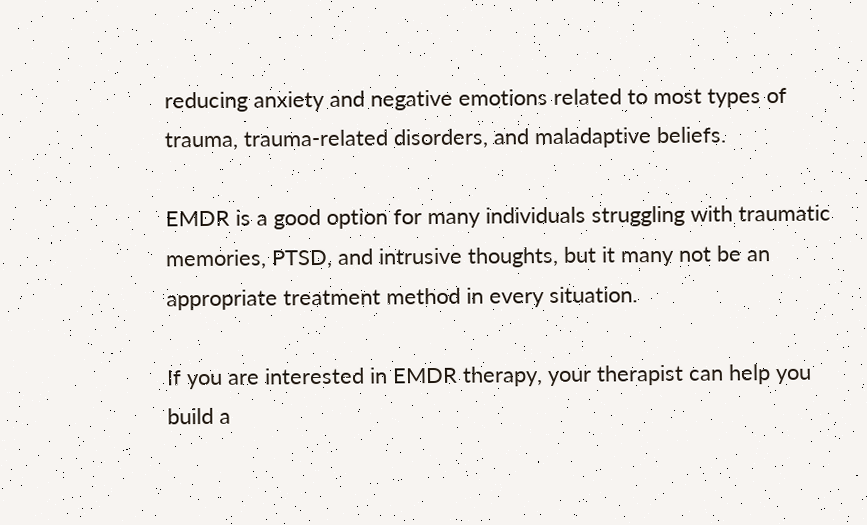reducing anxiety and negative emotions related to most types of trauma, trauma-related disorders, and maladaptive beliefs.

EMDR is a good option for many individuals struggling with traumatic memories, PTSD, and intrusive thoughts, but it many not be an appropriate treatment method in every situation.

If you are interested in EMDR therapy, your therapist can help you build a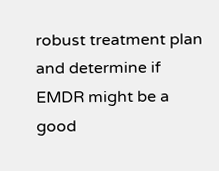robust treatment plan and determine if EMDR might be a good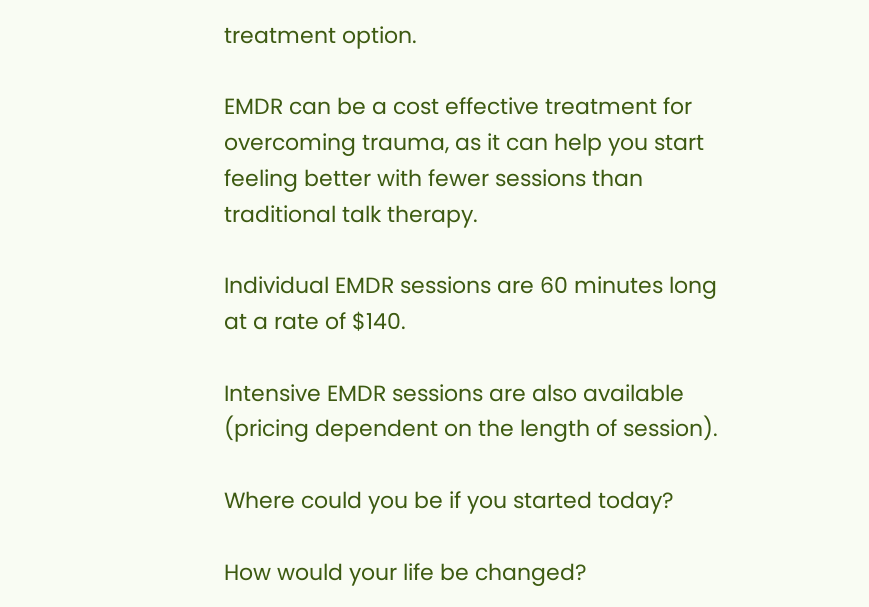treatment option.

EMDR can be a cost effective treatment for overcoming trauma, as it can help you start feeling better with fewer sessions than traditional talk therapy.

Individual EMDR sessions are 60 minutes long at a rate of $140.

Intensive EMDR sessions are also available (pricing dependent on the length of session).

Where could you be if you started today?

How would your life be changed?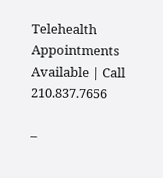Telehealth Appointments Available | Call 210.837.7656

–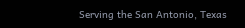Serving the San Antonio, Texas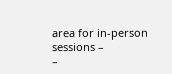area for in-person sessions –
–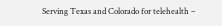Serving Texas and Colorado for telehealth –